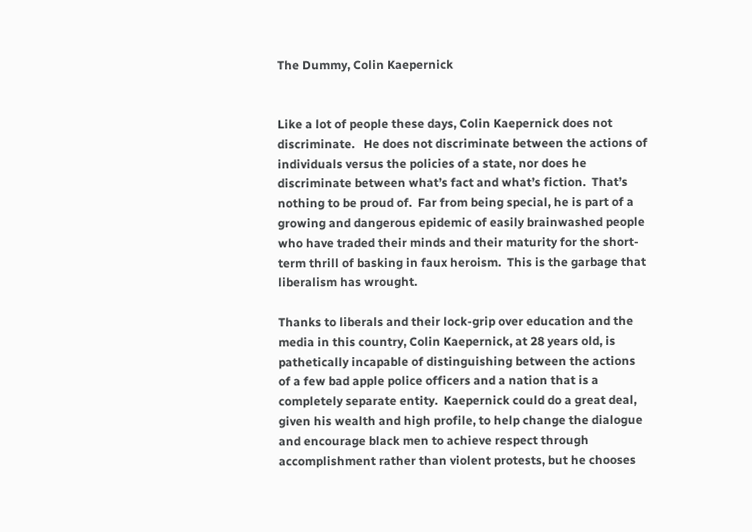The Dummy, Colin Kaepernick


Like a lot of people these days, Colin Kaepernick does not discriminate.   He does not discriminate between the actions of individuals versus the policies of a state, nor does he discriminate between what’s fact and what’s fiction.  That’s nothing to be proud of.  Far from being special, he is part of a growing and dangerous epidemic of easily brainwashed people who have traded their minds and their maturity for the short-term thrill of basking in faux heroism.  This is the garbage that liberalism has wrought.

Thanks to liberals and their lock-grip over education and the media in this country, Colin Kaepernick, at 28 years old, is pathetically incapable of distinguishing between the actions of a few bad apple police officers and a nation that is a completely separate entity.  Kaepernick could do a great deal, given his wealth and high profile, to help change the dialogue and encourage black men to achieve respect through accomplishment rather than violent protests, but he chooses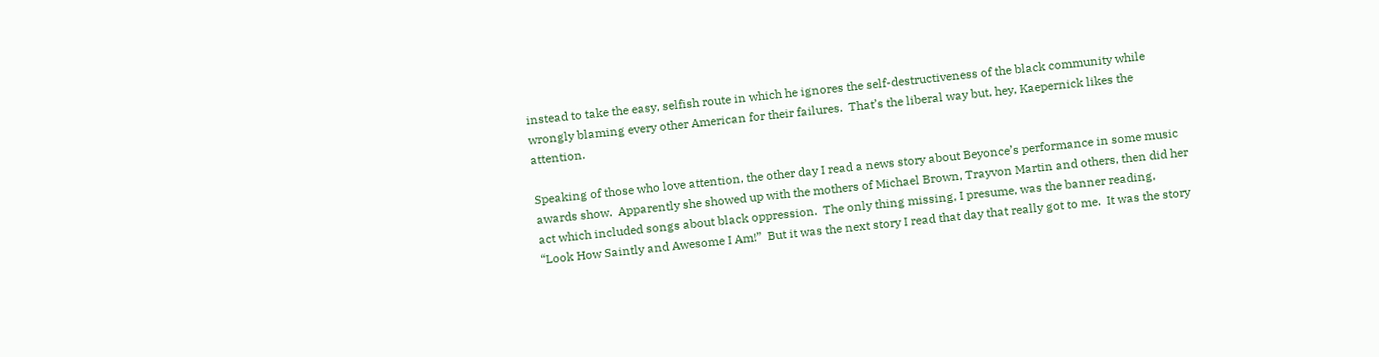instead to take the easy, selfish route in which he ignores the self-destructiveness of the black community while wrongly blaming every other American for their failures.  That’s the liberal way but, hey, Kaepernick likes the attention.

Speaking of those who love attention, the other day I read a news story about Beyonce’s performance in some music awards show.  Apparently she showed up with the mothers of Michael Brown, Trayvon Martin and others, then did her act which included songs about black oppression.  The only thing missing, I presume, was the banner reading, “Look How Saintly and Awesome I Am!”  But it was the next story I read that day that really got to me.  It was the story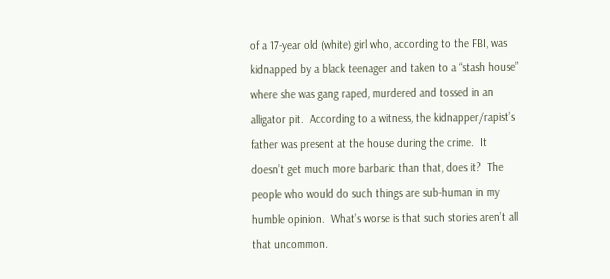of a 17-year old (white) girl who, according to the FBI, was kidnapped by a black teenager and taken to a “stash house” where she was gang raped, murdered and tossed in an alligator pit.  According to a witness, the kidnapper/rapist’s father was present at the house during the crime.  It doesn’t get much more barbaric than that, does it?  The people who would do such things are sub-human in my humble opinion.  What’s worse is that such stories aren’t all that uncommon.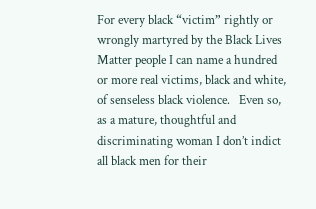For every black “victim” rightly or wrongly martyred by the Black Lives Matter people I can name a hundred or more real victims, black and white, of senseless black violence.   Even so, as a mature, thoughtful and discriminating woman I don’t indict all black men for their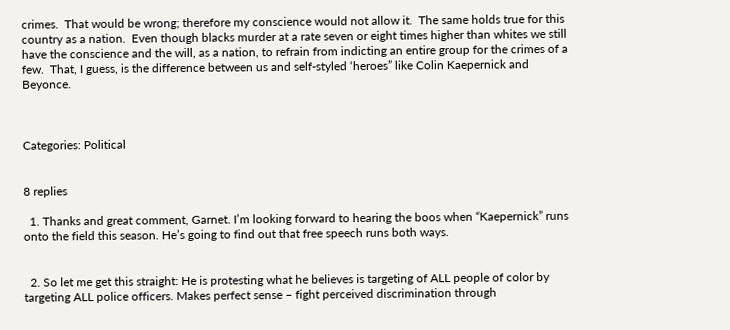crimes.  That would be wrong; therefore my conscience would not allow it.  The same holds true for this country as a nation.  Even though blacks murder at a rate seven or eight times higher than whites we still have the conscience and the will, as a nation, to refrain from indicting an entire group for the crimes of a few.  That, I guess, is the difference between us and self-styled ‘heroes” like Colin Kaepernick and Beyonce.



Categories: Political


8 replies

  1. Thanks and great comment, Garnet. I’m looking forward to hearing the boos when “Kaepernick” runs onto the field this season. He’s going to find out that free speech runs both ways.


  2. So let me get this straight: He is protesting what he believes is targeting of ALL people of color by targeting ALL police officers. Makes perfect sense – fight perceived discrimination through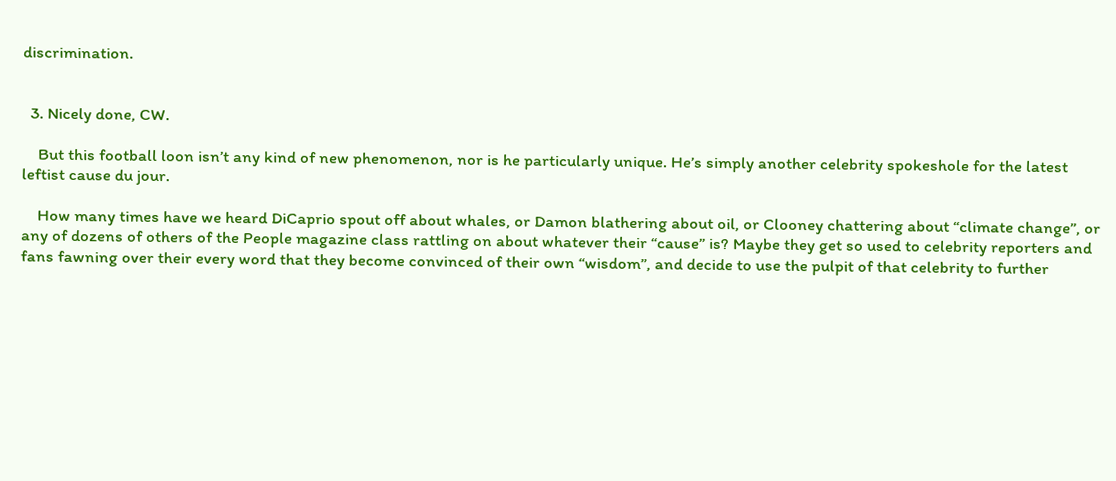discrimination.


  3. Nicely done, CW.

    But this football loon isn’t any kind of new phenomenon, nor is he particularly unique. He’s simply another celebrity spokeshole for the latest leftist cause du jour.

    How many times have we heard DiCaprio spout off about whales, or Damon blathering about oil, or Clooney chattering about “climate change”, or any of dozens of others of the People magazine class rattling on about whatever their “cause” is? Maybe they get so used to celebrity reporters and fans fawning over their every word that they become convinced of their own “wisdom”, and decide to use the pulpit of that celebrity to further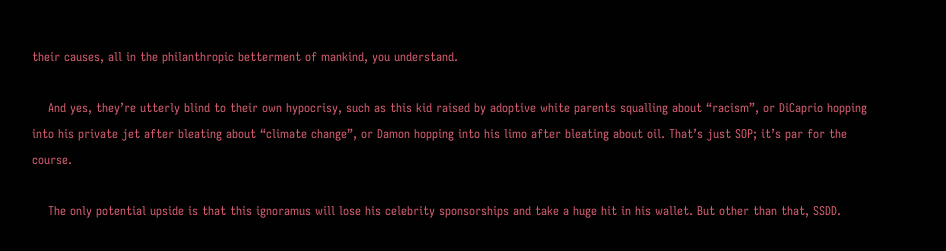their causes, all in the philanthropic betterment of mankind, you understand.

    And yes, they’re utterly blind to their own hypocrisy, such as this kid raised by adoptive white parents squalling about “racism”, or DiCaprio hopping into his private jet after bleating about “climate change”, or Damon hopping into his limo after bleating about oil. That’s just SOP; it’s par for the course.

    The only potential upside is that this ignoramus will lose his celebrity sponsorships and take a huge hit in his wallet. But other than that, SSDD.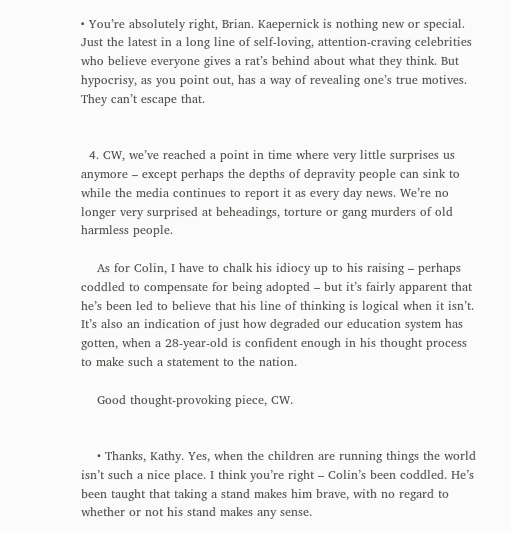• You’re absolutely right, Brian. Kaepernick is nothing new or special. Just the latest in a long line of self-loving, attention-craving celebrities who believe everyone gives a rat’s behind about what they think. But hypocrisy, as you point out, has a way of revealing one’s true motives. They can’t escape that.


  4. CW, we’ve reached a point in time where very little surprises us anymore – except perhaps the depths of depravity people can sink to while the media continues to report it as every day news. We’re no longer very surprised at beheadings, torture or gang murders of old harmless people.

    As for Colin, I have to chalk his idiocy up to his raising – perhaps coddled to compensate for being adopted – but it’s fairly apparent that he’s been led to believe that his line of thinking is logical when it isn’t. It’s also an indication of just how degraded our education system has gotten, when a 28-year-old is confident enough in his thought process to make such a statement to the nation.

    Good thought-provoking piece, CW.


    • Thanks, Kathy. Yes, when the children are running things the world isn’t such a nice place. I think you’re right – Colin’s been coddled. He’s been taught that taking a stand makes him brave, with no regard to whether or not his stand makes any sense.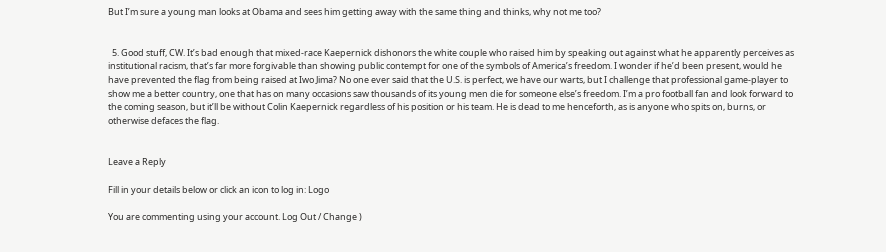But I’m sure a young man looks at Obama and sees him getting away with the same thing and thinks, why not me too?


  5. Good stuff, CW. It’s bad enough that mixed-race Kaepernick dishonors the white couple who raised him by speaking out against what he apparently perceives as institutional racism, that’s far more forgivable than showing public contempt for one of the symbols of America’s freedom. I wonder if he’d been present, would he have prevented the flag from being raised at Iwo Jima? No one ever said that the U.S. is perfect, we have our warts, but I challenge that professional game-player to show me a better country, one that has on many occasions saw thousands of its young men die for someone else’s freedom. I’m a pro football fan and look forward to the coming season, but it’ll be without Colin Kaepernick regardless of his position or his team. He is dead to me henceforth, as is anyone who spits on, burns, or otherwise defaces the flag.


Leave a Reply

Fill in your details below or click an icon to log in: Logo

You are commenting using your account. Log Out / Change )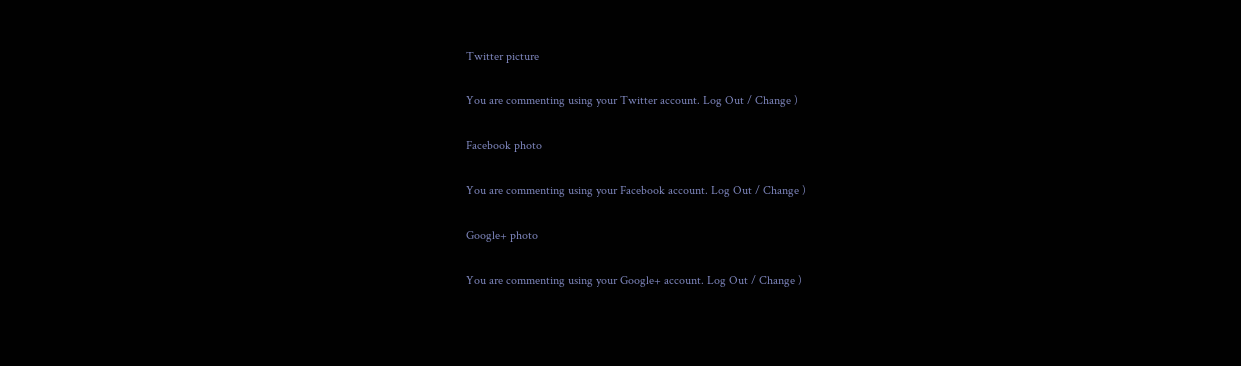Twitter picture

You are commenting using your Twitter account. Log Out / Change )

Facebook photo

You are commenting using your Facebook account. Log Out / Change )

Google+ photo

You are commenting using your Google+ account. Log Out / Change )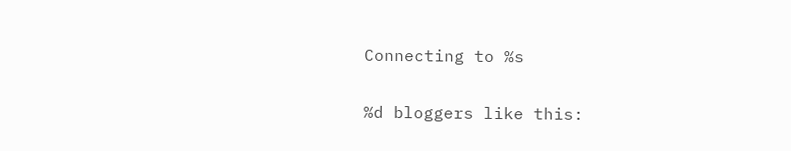Connecting to %s

%d bloggers like this: